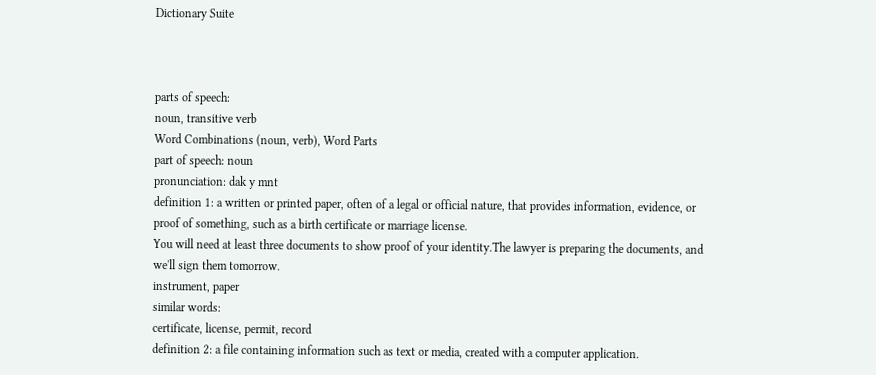Dictionary Suite



parts of speech:
noun, transitive verb
Word Combinations (noun, verb), Word Parts
part of speech: noun
pronunciation: dak y mnt
definition 1: a written or printed paper, often of a legal or official nature, that provides information, evidence, or proof of something, such as a birth certificate or marriage license.
You will need at least three documents to show proof of your identity.The lawyer is preparing the documents, and we'll sign them tomorrow.
instrument, paper
similar words:
certificate, license, permit, record
definition 2: a file containing information such as text or media, created with a computer application.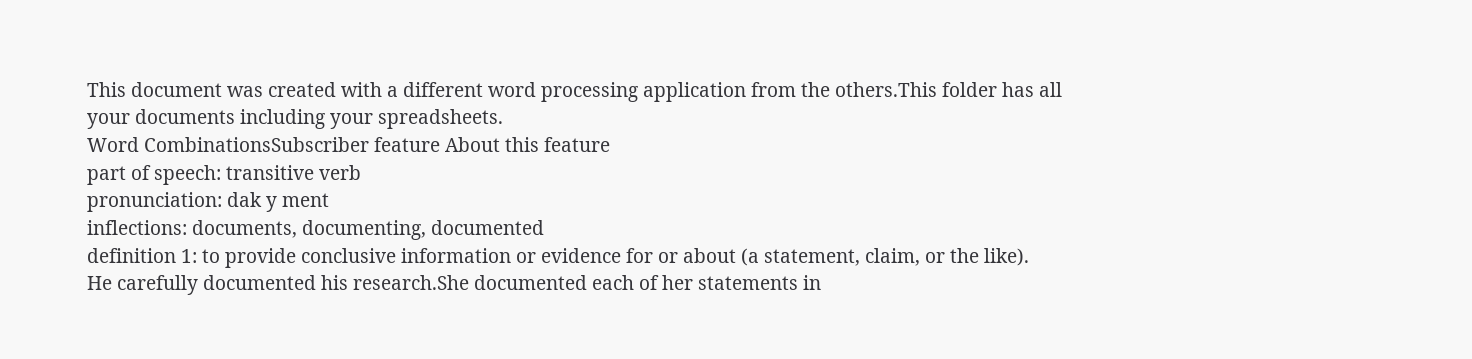This document was created with a different word processing application from the others.This folder has all your documents including your spreadsheets.
Word CombinationsSubscriber feature About this feature
part of speech: transitive verb
pronunciation: dak y ment
inflections: documents, documenting, documented
definition 1: to provide conclusive information or evidence for or about (a statement, claim, or the like).
He carefully documented his research.She documented each of her statements in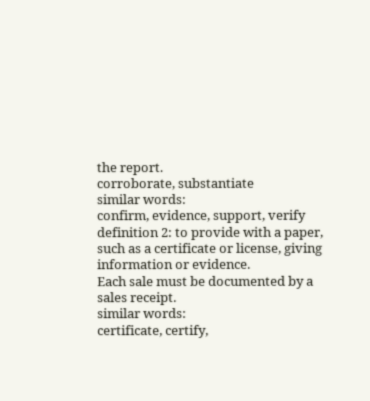the report.
corroborate, substantiate
similar words:
confirm, evidence, support, verify
definition 2: to provide with a paper, such as a certificate or license, giving information or evidence.
Each sale must be documented by a sales receipt.
similar words:
certificate, certify,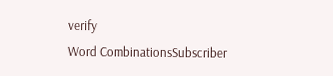verify
Word CombinationsSubscriber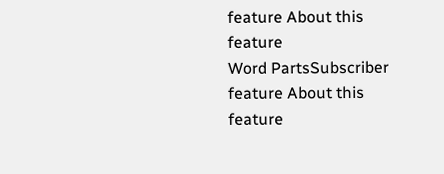feature About this feature
Word PartsSubscriber feature About this feature